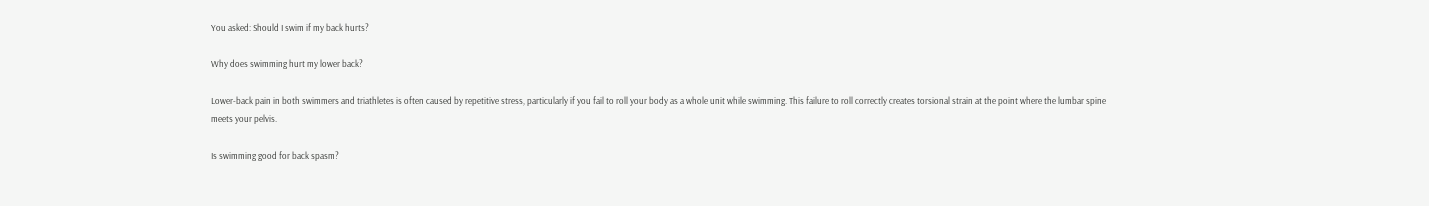You asked: Should I swim if my back hurts?

Why does swimming hurt my lower back?

Lower-back pain in both swimmers and triathletes is often caused by repetitive stress, particularly if you fail to roll your body as a whole unit while swimming. This failure to roll correctly creates torsional strain at the point where the lumbar spine meets your pelvis.

Is swimming good for back spasm?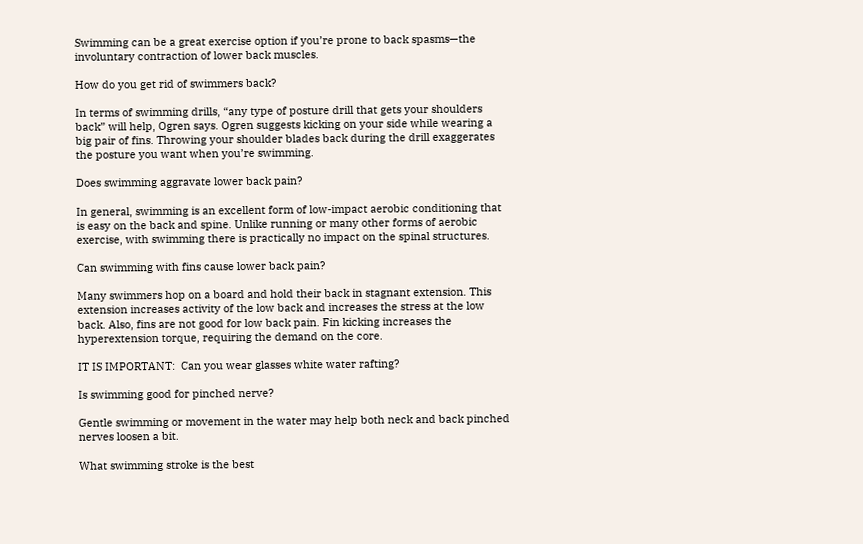Swimming can be a great exercise option if you’re prone to back spasms—the involuntary contraction of lower back muscles.

How do you get rid of swimmers back?

In terms of swimming drills, “any type of posture drill that gets your shoulders back” will help, Ogren says. Ogren suggests kicking on your side while wearing a big pair of fins. Throwing your shoulder blades back during the drill exaggerates the posture you want when you’re swimming.

Does swimming aggravate lower back pain?

In general, swimming is an excellent form of low-impact aerobic conditioning that is easy on the back and spine. Unlike running or many other forms of aerobic exercise, with swimming there is practically no impact on the spinal structures.

Can swimming with fins cause lower back pain?

Many swimmers hop on a board and hold their back in stagnant extension. This extension increases activity of the low back and increases the stress at the low back. Also, fins are not good for low back pain. Fin kicking increases the hyperextension torque, requiring the demand on the core.

IT IS IMPORTANT:  Can you wear glasses white water rafting?

Is swimming good for pinched nerve?

Gentle swimming or movement in the water may help both neck and back pinched nerves loosen a bit.

What swimming stroke is the best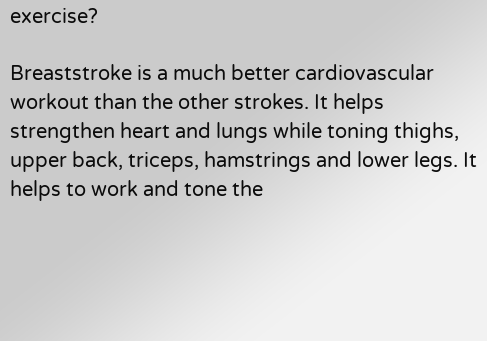exercise?

Breaststroke is a much better cardiovascular workout than the other strokes. It helps strengthen heart and lungs while toning thighs, upper back, triceps, hamstrings and lower legs. It helps to work and tone the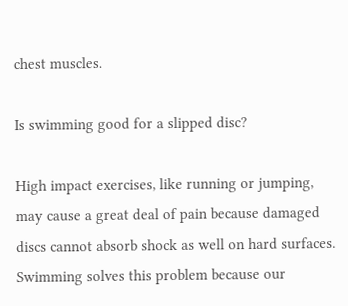chest muscles.

Is swimming good for a slipped disc?

High impact exercises, like running or jumping, may cause a great deal of pain because damaged discs cannot absorb shock as well on hard surfaces. Swimming solves this problem because our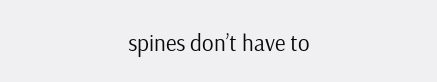spines don’t have to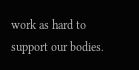work as hard to support our bodies.